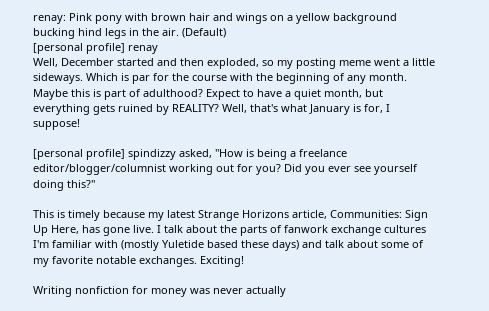renay: Pink pony with brown hair and wings on a yellow background bucking hind legs in the air. (Default)
[personal profile] renay
Well, December started and then exploded, so my posting meme went a little sideways. Which is par for the course with the beginning of any month. Maybe this is part of adulthood? Expect to have a quiet month, but everything gets ruined by REALITY? Well, that's what January is for, I suppose!

[personal profile] spindizzy asked, "How is being a freelance editor/blogger/columnist working out for you? Did you ever see yourself doing this?"

This is timely because my latest Strange Horizons article, Communities: Sign Up Here, has gone live. I talk about the parts of fanwork exchange cultures I'm familiar with (mostly Yuletide based these days) and talk about some of my favorite notable exchanges. Exciting!

Writing nonfiction for money was never actually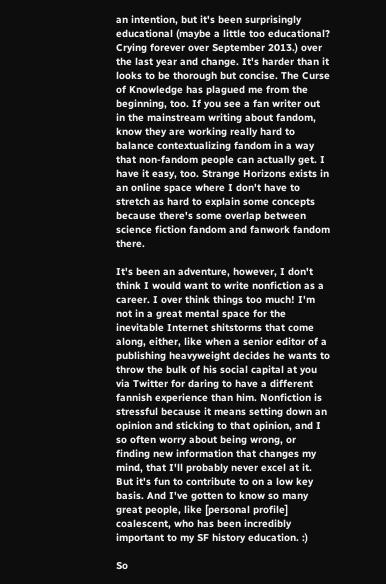an intention, but it's been surprisingly educational (maybe a little too educational? Crying forever over September 2013.) over the last year and change. It's harder than it looks to be thorough but concise. The Curse of Knowledge has plagued me from the beginning, too. If you see a fan writer out in the mainstream writing about fandom, know they are working really hard to balance contextualizing fandom in a way that non-fandom people can actually get. I have it easy, too. Strange Horizons exists in an online space where I don't have to stretch as hard to explain some concepts because there's some overlap between science fiction fandom and fanwork fandom there.

It's been an adventure, however, I don't think I would want to write nonfiction as a career. I over think things too much! I'm not in a great mental space for the inevitable Internet shitstorms that come along, either, like when a senior editor of a publishing heavyweight decides he wants to throw the bulk of his social capital at you via Twitter for daring to have a different fannish experience than him. Nonfiction is stressful because it means setting down an opinion and sticking to that opinion, and I so often worry about being wrong, or finding new information that changes my mind, that I'll probably never excel at it. But it's fun to contribute to on a low key basis. And I've gotten to know so many great people, like [personal profile] coalescent, who has been incredibly important to my SF history education. :)

So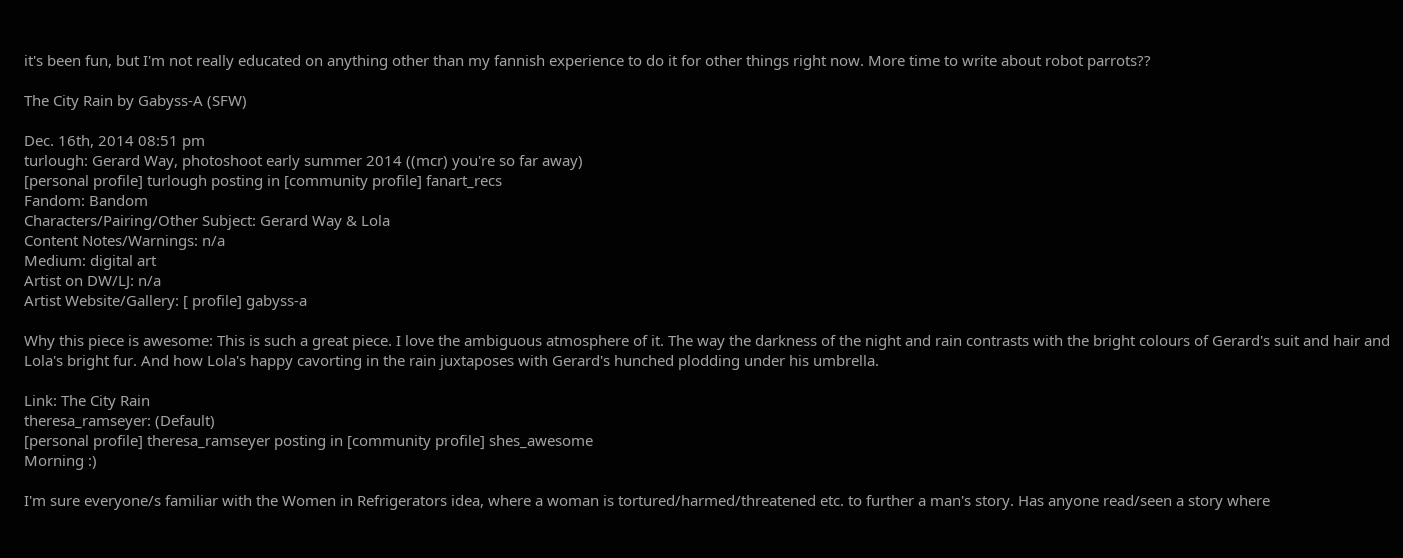it's been fun, but I'm not really educated on anything other than my fannish experience to do it for other things right now. More time to write about robot parrots??

The City Rain by Gabyss-A (SFW)

Dec. 16th, 2014 08:51 pm
turlough: Gerard Way, photoshoot early summer 2014 ((mcr) you're so far away)
[personal profile] turlough posting in [community profile] fanart_recs
Fandom: Bandom
Characters/Pairing/Other Subject: Gerard Way & Lola
Content Notes/Warnings: n/a
Medium: digital art
Artist on DW/LJ: n/a
Artist Website/Gallery: [ profile] gabyss-a

Why this piece is awesome: This is such a great piece. I love the ambiguous atmosphere of it. The way the darkness of the night and rain contrasts with the bright colours of Gerard's suit and hair and Lola's bright fur. And how Lola's happy cavorting in the rain juxtaposes with Gerard's hunched plodding under his umbrella.

Link: The City Rain
theresa_ramseyer: (Default)
[personal profile] theresa_ramseyer posting in [community profile] shes_awesome
Morning :)

I'm sure everyone/s familiar with the Women in Refrigerators idea, where a woman is tortured/harmed/threatened etc. to further a man's story. Has anyone read/seen a story where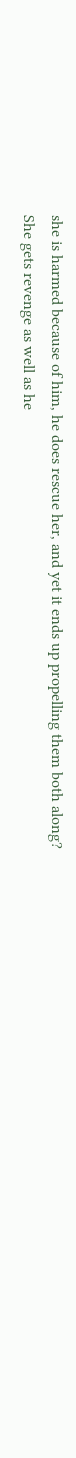she is harmed because of him, he does rescue her, and yet it ends up propelling them both along? She gets revenge as well as he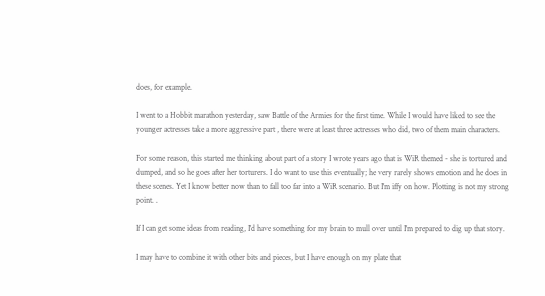does, for example.

I went to a Hobbit marathon yesterday, saw Battle of the Armies for the first time. While I would have liked to see the younger actresses take a more aggressive part , there were at least three actresses who did, two of them main characters.

For some reason, this started me thinking about part of a story I wrote years ago that is WiR themed - she is tortured and dumped, and so he goes after her torturers. I do want to use this eventually; he very rarely shows emotion and he does in these scenes. Yet I know better now than to fall too far into a WiR scenario. But I'm iffy on how. Plotting is not my strong point. .

If I can get some ideas from reading, I'd have something for my brain to mull over until I'm prepared to dig up that story.

I may have to combine it with other bits and pieces, but I have enough on my plate that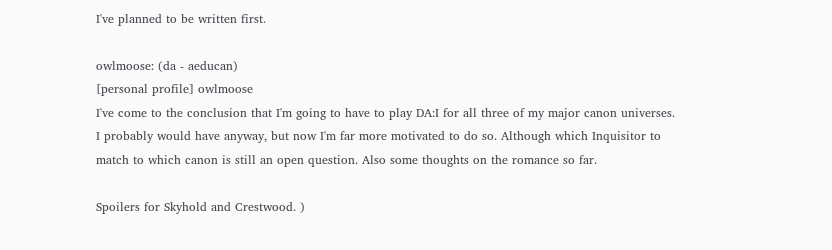I've planned to be written first.

owlmoose: (da - aeducan)
[personal profile] owlmoose
I've come to the conclusion that I'm going to have to play DA:I for all three of my major canon universes. I probably would have anyway, but now I'm far more motivated to do so. Although which Inquisitor to match to which canon is still an open question. Also some thoughts on the romance so far.

Spoilers for Skyhold and Crestwood. )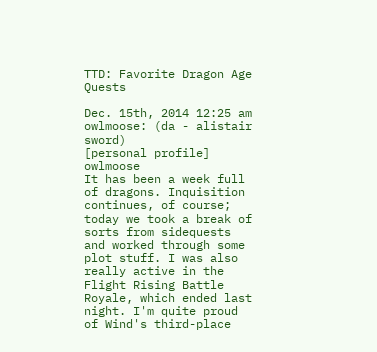TTD: Favorite Dragon Age Quests

Dec. 15th, 2014 12:25 am
owlmoose: (da - alistair sword)
[personal profile] owlmoose
It has been a week full of dragons. Inquisition continues, of course; today we took a break of sorts from sidequests and worked through some plot stuff. I was also really active in the Flight Rising Battle Royale, which ended last night. I'm quite proud of Wind's third-place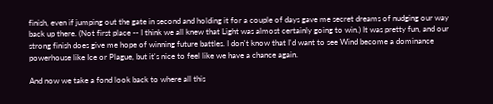finish, even if jumping out the gate in second and holding it for a couple of days gave me secret dreams of nudging our way back up there. (Not first place -- I think we all knew that Light was almost certainly going to win.) It was pretty fun, and our strong finish does give me hope of winning future battles. I don't know that I'd want to see Wind become a dominance powerhouse like Ice or Plague, but it's nice to feel like we have a chance again.

And now we take a fond look back to where all this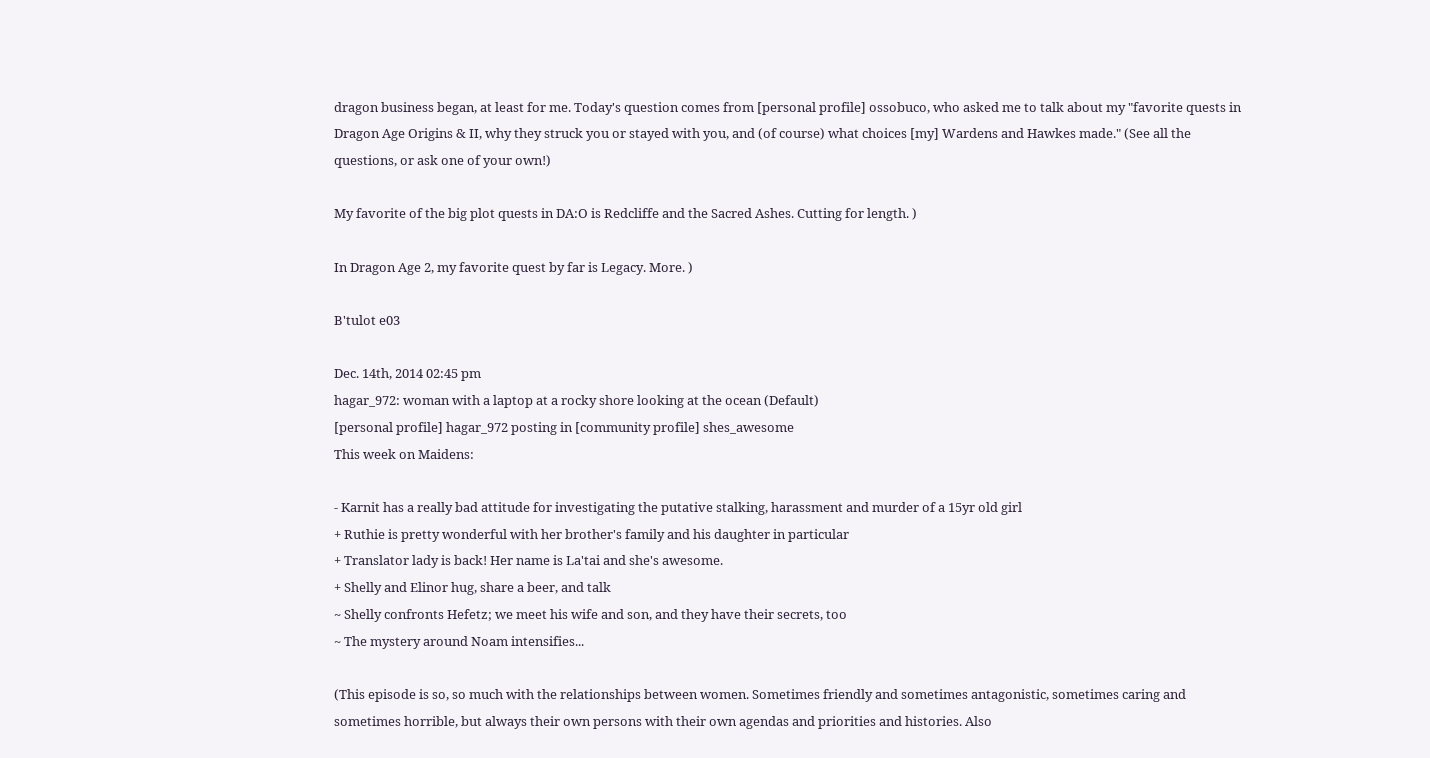dragon business began, at least for me. Today's question comes from [personal profile] ossobuco, who asked me to talk about my "favorite quests in Dragon Age Origins & II, why they struck you or stayed with you, and (of course) what choices [my] Wardens and Hawkes made." (See all the questions, or ask one of your own!)

My favorite of the big plot quests in DA:O is Redcliffe and the Sacred Ashes. Cutting for length. )

In Dragon Age 2, my favorite quest by far is Legacy. More. )

B'tulot e03

Dec. 14th, 2014 02:45 pm
hagar_972: woman with a laptop at a rocky shore looking at the ocean (Default)
[personal profile] hagar_972 posting in [community profile] shes_awesome
This week on Maidens:

- Karnit has a really bad attitude for investigating the putative stalking, harassment and murder of a 15yr old girl
+ Ruthie is pretty wonderful with her brother's family and his daughter in particular
+ Translator lady is back! Her name is La'tai and she's awesome.
+ Shelly and Elinor hug, share a beer, and talk
~ Shelly confronts Hefetz; we meet his wife and son, and they have their secrets, too
~ The mystery around Noam intensifies...

(This episode is so, so much with the relationships between women. Sometimes friendly and sometimes antagonistic, sometimes caring and sometimes horrible, but always their own persons with their own agendas and priorities and histories. Also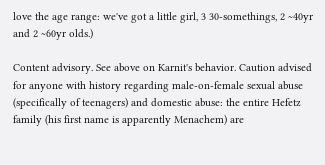love the age range: we've got a little girl, 3 30-somethings, 2 ~40yr and 2 ~60yr olds.)

Content advisory. See above on Karnit's behavior. Caution advised for anyone with history regarding male-on-female sexual abuse (specifically of teenagers) and domestic abuse: the entire Hefetz family (his first name is apparently Menachem) are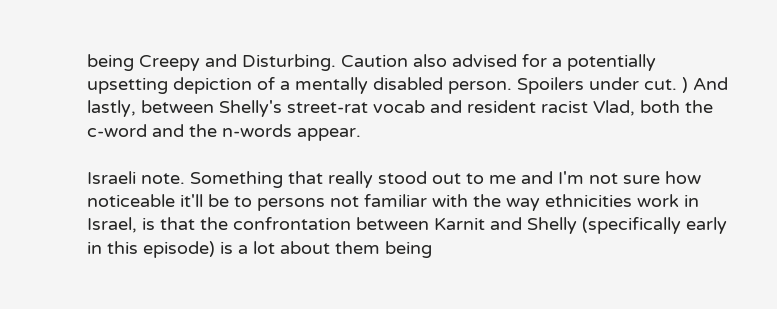being Creepy and Disturbing. Caution also advised for a potentially upsetting depiction of a mentally disabled person. Spoilers under cut. ) And lastly, between Shelly's street-rat vocab and resident racist Vlad, both the c-word and the n-words appear.

Israeli note. Something that really stood out to me and I'm not sure how noticeable it'll be to persons not familiar with the way ethnicities work in Israel, is that the confrontation between Karnit and Shelly (specifically early in this episode) is a lot about them being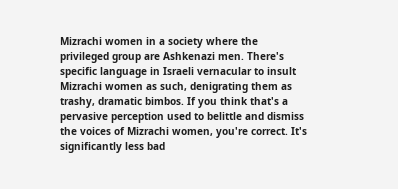Mizrachi women in a society where the privileged group are Ashkenazi men. There's specific language in Israeli vernacular to insult Mizrachi women as such, denigrating them as trashy, dramatic bimbos. If you think that's a pervasive perception used to belittle and dismiss the voices of Mizrachi women, you're correct. It's significantly less bad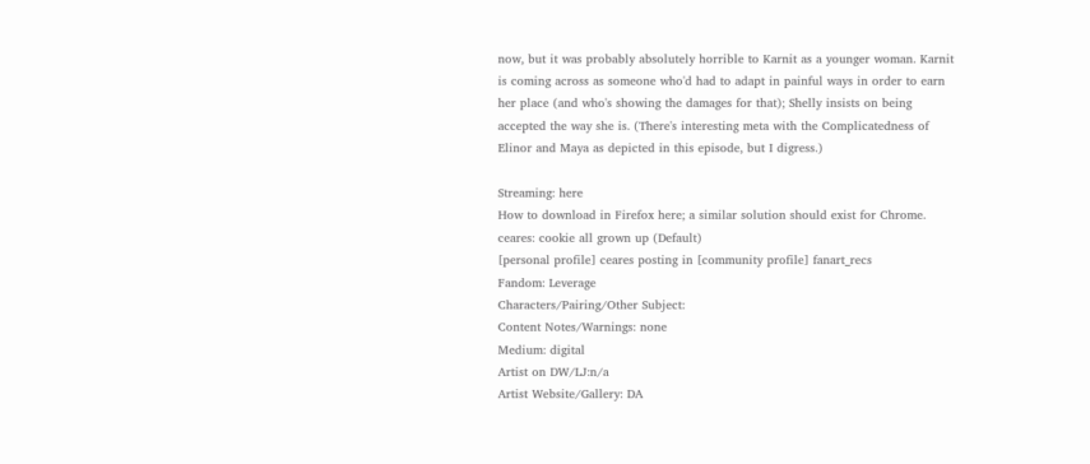now, but it was probably absolutely horrible to Karnit as a younger woman. Karnit is coming across as someone who'd had to adapt in painful ways in order to earn her place (and who's showing the damages for that); Shelly insists on being accepted the way she is. (There's interesting meta with the Complicatedness of Elinor and Maya as depicted in this episode, but I digress.)

Streaming: here
How to download in Firefox here; a similar solution should exist for Chrome.
ceares: cookie all grown up (Default)
[personal profile] ceares posting in [community profile] fanart_recs
Fandom: Leverage
Characters/Pairing/Other Subject:
Content Notes/Warnings: none
Medium: digital
Artist on DW/LJ:n/a
Artist Website/Gallery: DA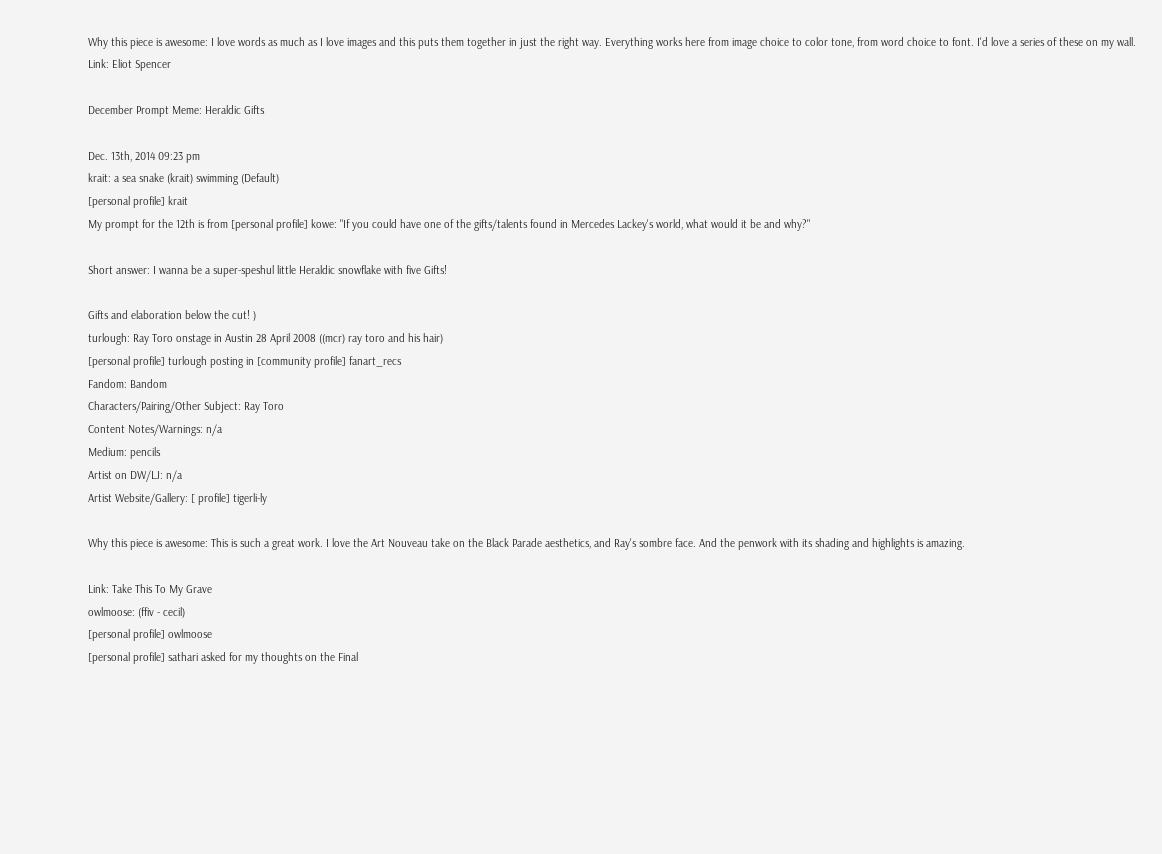Why this piece is awesome: I love words as much as I love images and this puts them together in just the right way. Everything works here from image choice to color tone, from word choice to font. I'd love a series of these on my wall.
Link: Eliot Spencer

December Prompt Meme: Heraldic Gifts

Dec. 13th, 2014 09:23 pm
krait: a sea snake (krait) swimming (Default)
[personal profile] krait
My prompt for the 12th is from [personal profile] kowe: "If you could have one of the gifts/talents found in Mercedes Lackey's world, what would it be and why?"

Short answer: I wanna be a super-speshul little Heraldic snowflake with five Gifts!

Gifts and elaboration below the cut! )
turlough: Ray Toro onstage in Austin 28 April 2008 ((mcr) ray toro and his hair)
[personal profile] turlough posting in [community profile] fanart_recs
Fandom: Bandom
Characters/Pairing/Other Subject: Ray Toro
Content Notes/Warnings: n/a
Medium: pencils
Artist on DW/LJ: n/a
Artist Website/Gallery: [ profile] tigerli-ly

Why this piece is awesome: This is such a great work. I love the Art Nouveau take on the Black Parade aesthetics, and Ray's sombre face. And the penwork with its shading and highlights is amazing.

Link: Take This To My Grave
owlmoose: (ffiv - cecil)
[personal profile] owlmoose
[personal profile] sathari asked for my thoughts on the Final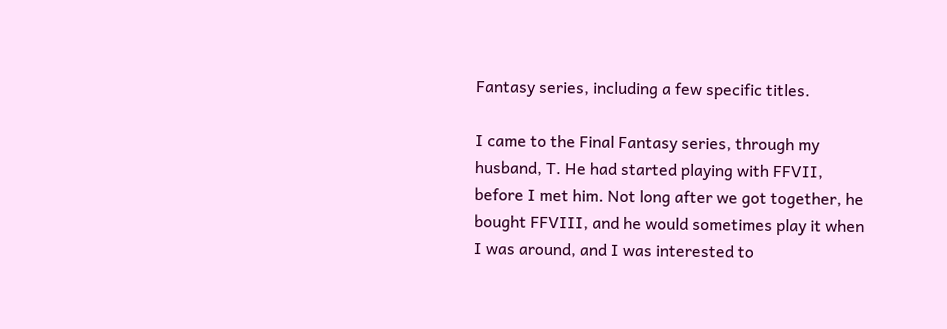Fantasy series, including a few specific titles.

I came to the Final Fantasy series, through my husband, T. He had started playing with FFVII, before I met him. Not long after we got together, he bought FFVIII, and he would sometimes play it when I was around, and I was interested to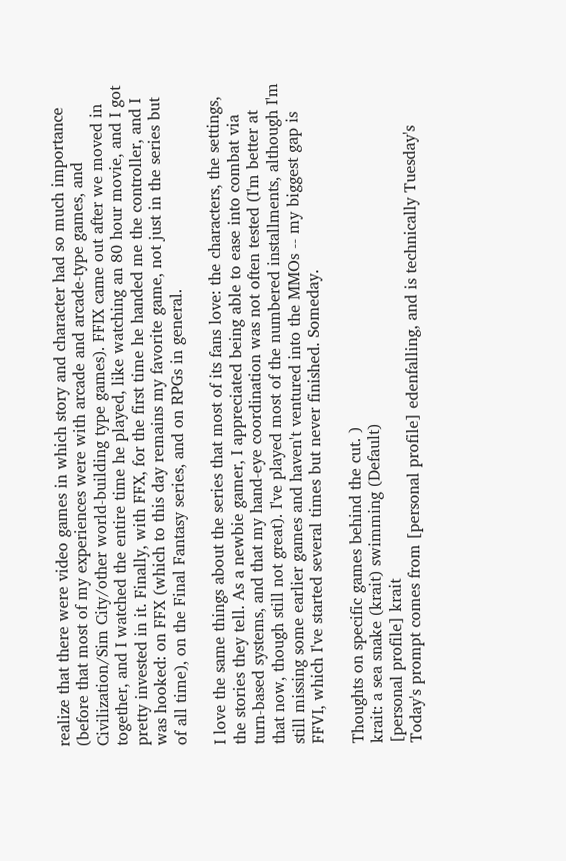realize that there were video games in which story and character had so much importance (before that most of my experiences were with arcade and arcade-type games, and Civilization/Sim City/other world-building type games). FFIX came out after we moved in together, and I watched the entire time he played, like watching an 80 hour movie, and I got pretty invested in it. Finally, with FFX, for the first time he handed me the controller, and I was hooked: on FFX (which to this day remains my favorite game, not just in the series but of all time), on the Final Fantasy series, and on RPGs in general.

I love the same things about the series that most of its fans love: the characters, the settings, the stories they tell. As a newbie gamer, I appreciated being able to ease into combat via turn-based systems, and that my hand-eye coordination was not often tested (I'm better at that now, though still not great). I've played most of the numbered installments, although I'm still missing some earlier games and haven't ventured into the MMOs -- my biggest gap is FFVI, which I've started several times but never finished. Someday.

Thoughts on specific games behind the cut. )
krait: a sea snake (krait) swimming (Default)
[personal profile] krait
Today's prompt comes from [personal profile] edenfalling, and is technically Tuesday's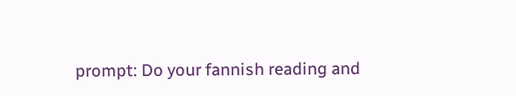prompt: Do your fannish reading and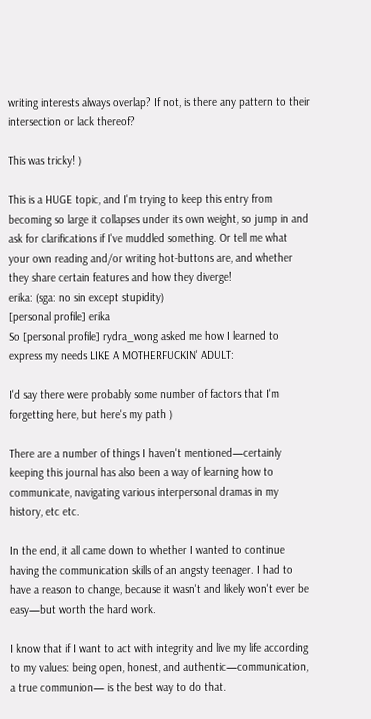writing interests always overlap? If not, is there any pattern to their intersection or lack thereof?

This was tricky! )

This is a HUGE topic, and I'm trying to keep this entry from becoming so large it collapses under its own weight, so jump in and ask for clarifications if I've muddled something. Or tell me what your own reading and/or writing hot-buttons are, and whether they share certain features and how they diverge!
erika: (sga: no sin except stupidity)
[personal profile] erika
So [personal profile] rydra_wong asked me how I learned to express my needs LIKE A MOTHERFUCKIN' ADULT:

I'd say there were probably some number of factors that I'm forgetting here, but here's my path )

There are a number of things I haven't mentioned—certainly keeping this journal has also been a way of learning how to communicate, navigating various interpersonal dramas in my history, etc etc.

In the end, it all came down to whether I wanted to continue having the communication skills of an angsty teenager. I had to have a reason to change, because it wasn't and likely won't ever be easy—but worth the hard work.

I know that if I want to act with integrity and live my life according to my values: being open, honest, and authentic—communication, a true communion— is the best way to do that.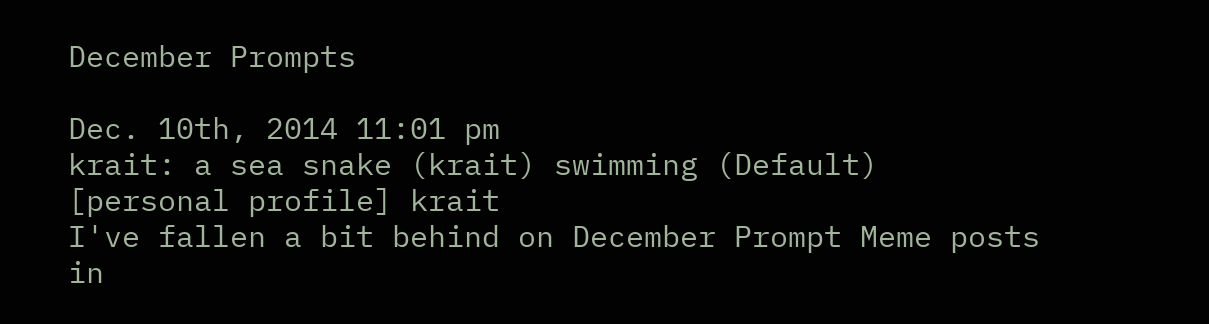December Prompts

Dec. 10th, 2014 11:01 pm
krait: a sea snake (krait) swimming (Default)
[personal profile] krait
I've fallen a bit behind on December Prompt Meme posts in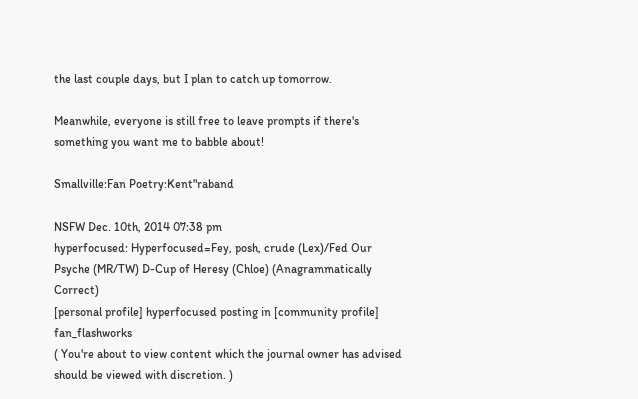the last couple days, but I plan to catch up tomorrow.

Meanwhile, everyone is still free to leave prompts if there's something you want me to babble about!

Smallville:Fan Poetry:Kent"raband

NSFW Dec. 10th, 2014 07:38 pm
hyperfocused: Hyperfocused=Fey, posh, crude (Lex)/Fed Our Psyche (MR/TW) D-Cup of Heresy (Chloe) (Anagrammatically Correct)
[personal profile] hyperfocused posting in [community profile] fan_flashworks
( You're about to view content which the journal owner has advised should be viewed with discretion. )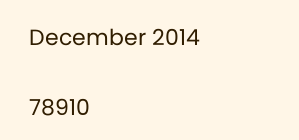December 2014

78910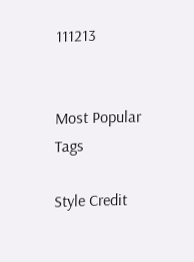111213


Most Popular Tags

Style Credit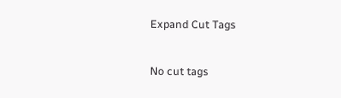Expand Cut Tags

No cut tags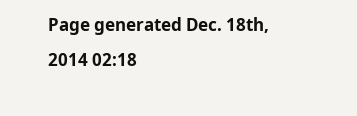Page generated Dec. 18th, 2014 02:18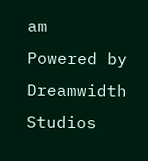am
Powered by Dreamwidth Studios